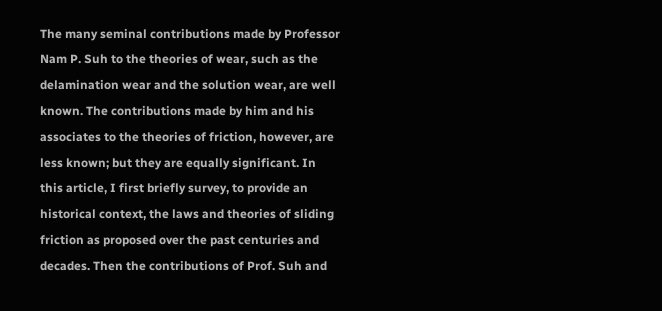The many seminal contributions made by Professor Nam P. Suh to the theories of wear, such as the delamination wear and the solution wear, are well known. The contributions made by him and his associates to the theories of friction, however, are less known; but they are equally significant. In this article, I first briefly survey, to provide an historical context, the laws and theories of sliding friction as proposed over the past centuries and decades. Then the contributions of Prof. Suh and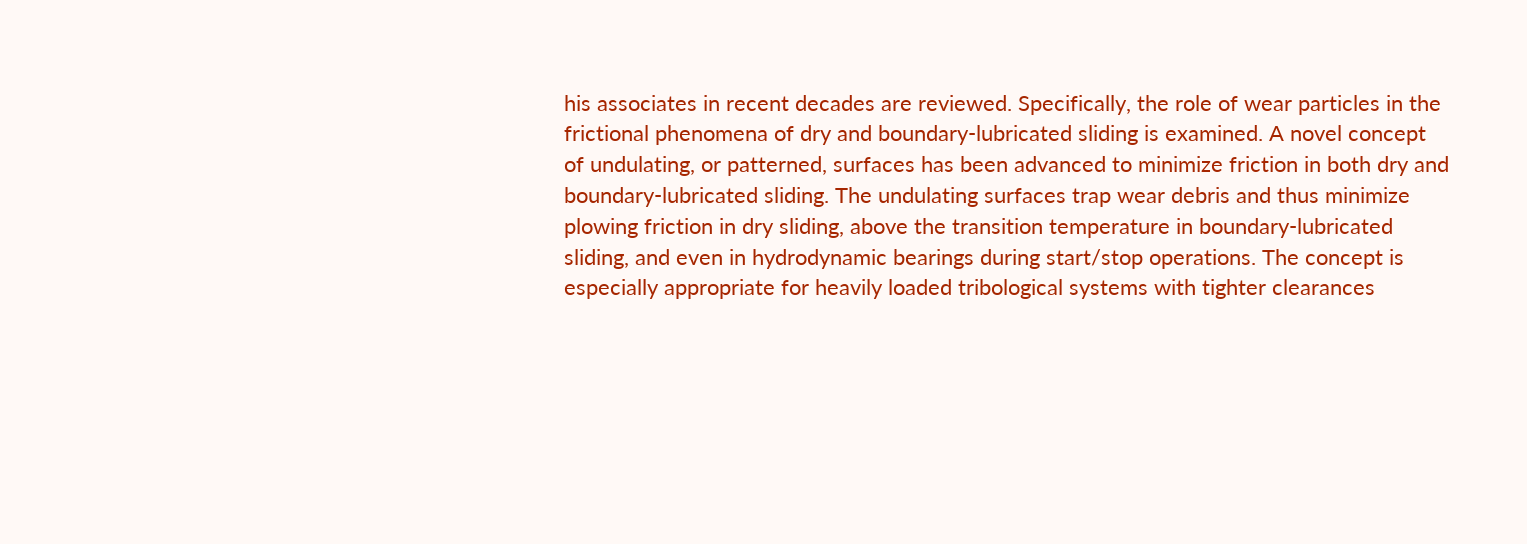his associates in recent decades are reviewed. Specifically, the role of wear particles in the frictional phenomena of dry and boundary-lubricated sliding is examined. A novel concept of undulating, or patterned, surfaces has been advanced to minimize friction in both dry and boundary-lubricated sliding. The undulating surfaces trap wear debris and thus minimize plowing friction in dry sliding, above the transition temperature in boundary-lubricated sliding, and even in hydrodynamic bearings during start/stop operations. The concept is especially appropriate for heavily loaded tribological systems with tighter clearances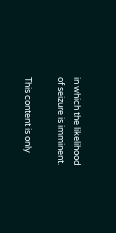in which the likelihood of seizure is imminent.

This content is only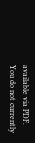available via PDF.
You do not currently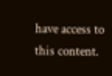have access to this content.